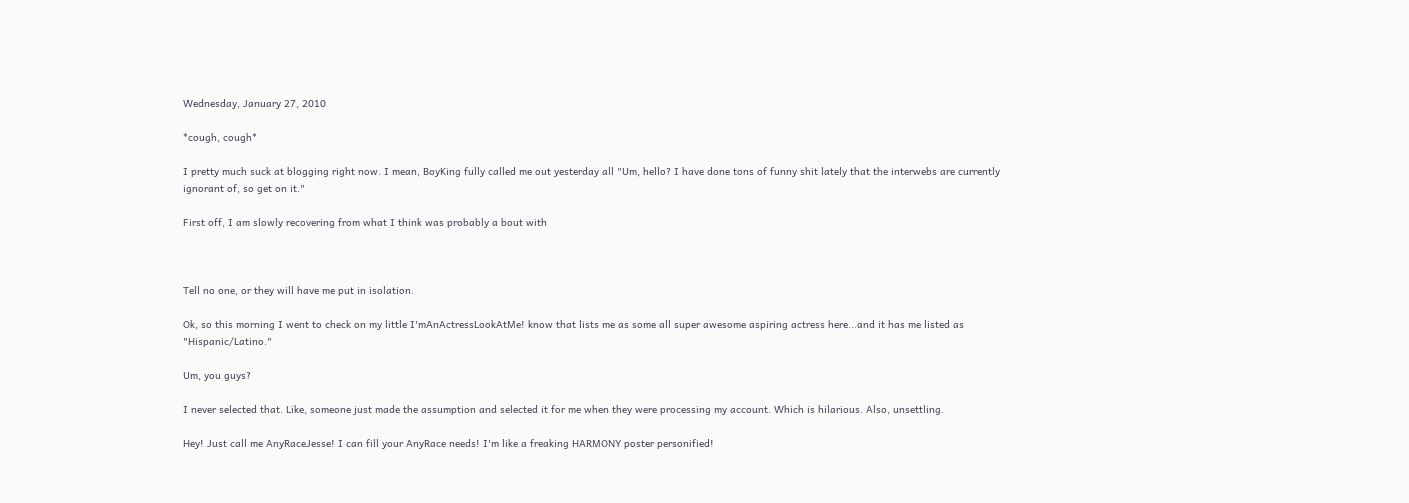Wednesday, January 27, 2010

*cough, cough*

I pretty much suck at blogging right now. I mean, BoyKing fully called me out yesterday all "Um, hello? I have done tons of funny shit lately that the interwebs are currently ignorant of, so get on it."

First off, I am slowly recovering from what I think was probably a bout with



Tell no one, or they will have me put in isolation.

Ok, so this morning I went to check on my little I'mAnActressLookAtMe! know that lists me as some all super awesome aspiring actress here...and it has me listed as "Hispanic/Latino."

Um, you guys?

I never selected that. Like, someone just made the assumption and selected it for me when they were processing my account. Which is hilarious. Also, unsettling.

Hey! Just call me AnyRaceJesse! I can fill your AnyRace needs! I'm like a freaking HARMONY poster personified!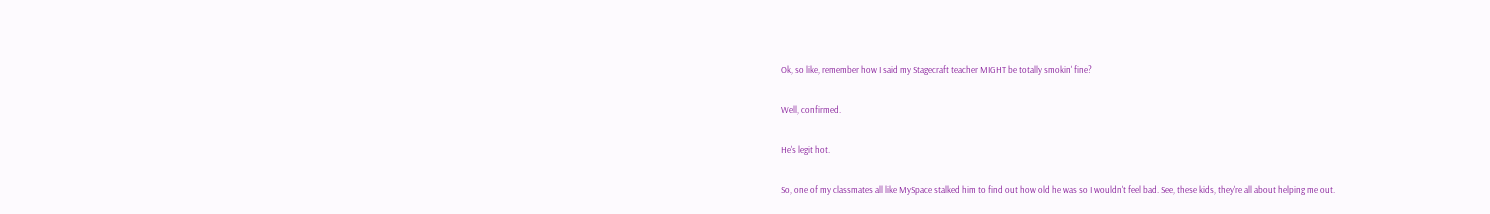Ok, so like, remember how I said my Stagecraft teacher MIGHT be totally smokin' fine?

Well, confirmed.

He's legit hot.

So, one of my classmates all like MySpace stalked him to find out how old he was so I wouldn't feel bad. See, these kids, they're all about helping me out.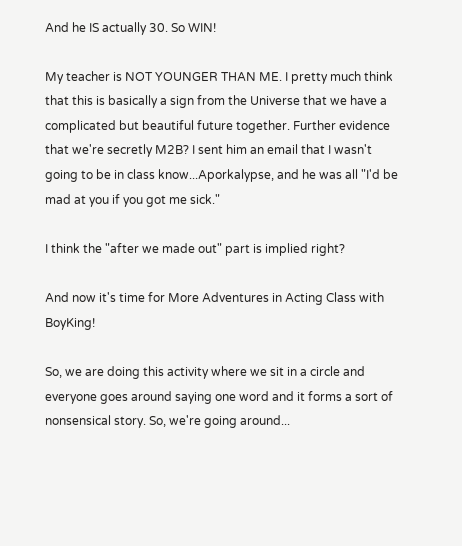And he IS actually 30. So WIN!

My teacher is NOT YOUNGER THAN ME. I pretty much think that this is basically a sign from the Universe that we have a complicated but beautiful future together. Further evidence that we're secretly M2B? I sent him an email that I wasn't going to be in class know...Aporkalypse, and he was all "I'd be mad at you if you got me sick."

I think the "after we made out" part is implied right?

And now it's time for More Adventures in Acting Class with BoyKing!

So, we are doing this activity where we sit in a circle and everyone goes around saying one word and it forms a sort of nonsensical story. So, we're going around...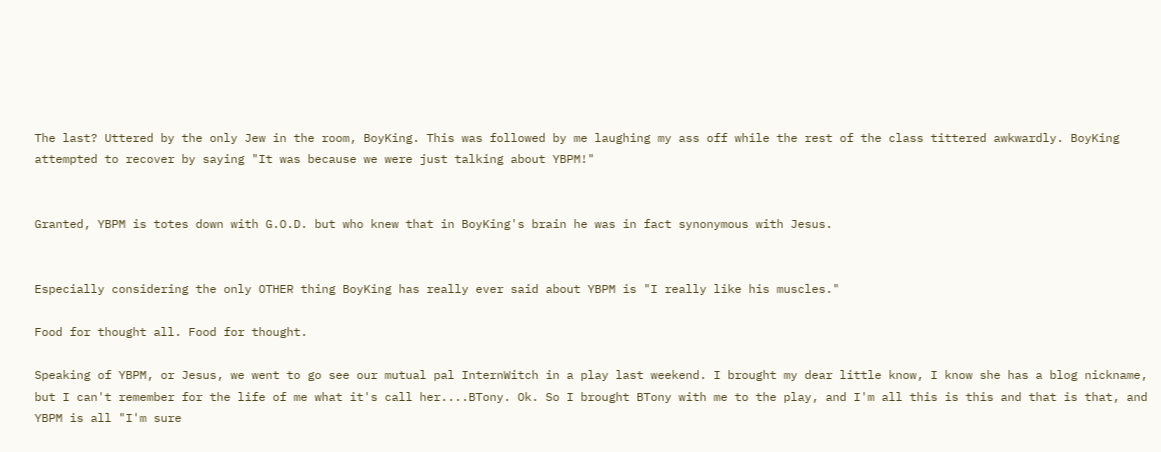The last? Uttered by the only Jew in the room, BoyKing. This was followed by me laughing my ass off while the rest of the class tittered awkwardly. BoyKing attempted to recover by saying "It was because we were just talking about YBPM!"


Granted, YBPM is totes down with G.O.D. but who knew that in BoyKing's brain he was in fact synonymous with Jesus.


Especially considering the only OTHER thing BoyKing has really ever said about YBPM is "I really like his muscles."

Food for thought all. Food for thought.

Speaking of YBPM, or Jesus, we went to go see our mutual pal InternWitch in a play last weekend. I brought my dear little know, I know she has a blog nickname, but I can't remember for the life of me what it's call her....BTony. Ok. So I brought BTony with me to the play, and I'm all this is this and that is that, and YBPM is all "I'm sure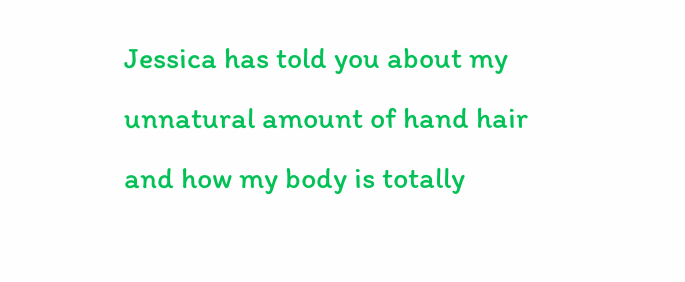Jessica has told you about my unnatural amount of hand hair and how my body is totally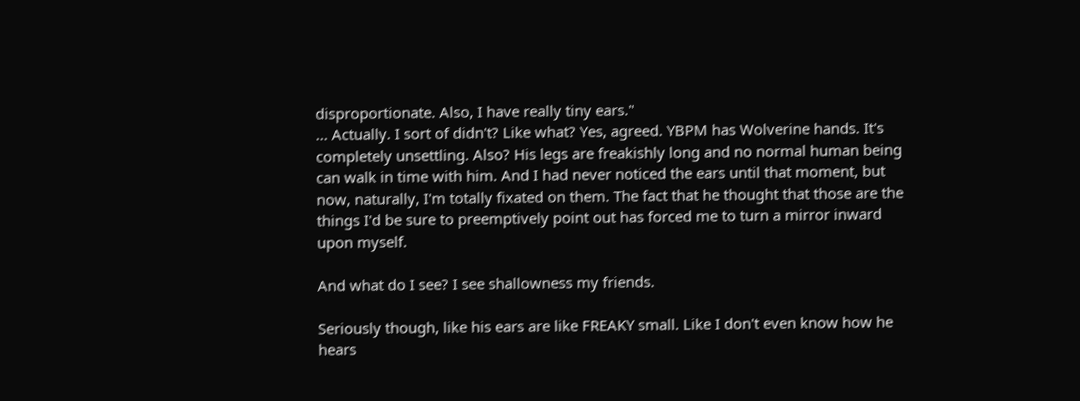disproportionate. Also, I have really tiny ears."
... Actually. I sort of didn't? Like what? Yes, agreed. YBPM has Wolverine hands. It's completely unsettling. Also? His legs are freakishly long and no normal human being can walk in time with him. And I had never noticed the ears until that moment, but now, naturally, I'm totally fixated on them. The fact that he thought that those are the things I'd be sure to preemptively point out has forced me to turn a mirror inward upon myself.

And what do I see? I see shallowness my friends.

Seriously though, like his ears are like FREAKY small. Like I don't even know how he hears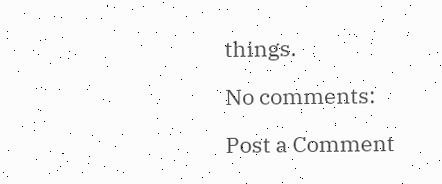things.

No comments:

Post a Comment